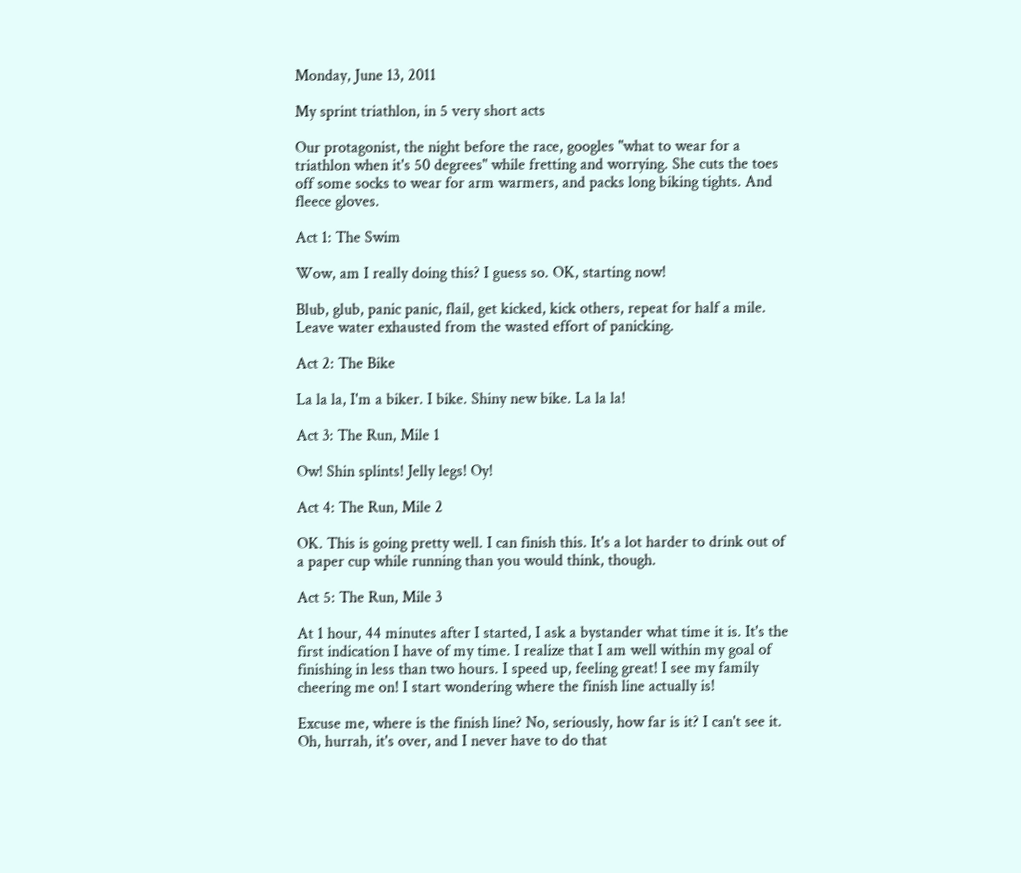Monday, June 13, 2011

My sprint triathlon, in 5 very short acts

Our protagonist, the night before the race, googles "what to wear for a triathlon when it's 50 degrees" while fretting and worrying. She cuts the toes off some socks to wear for arm warmers, and packs long biking tights. And fleece gloves.

Act 1: The Swim

Wow, am I really doing this? I guess so. OK, starting now!

Blub, glub, panic panic, flail, get kicked, kick others, repeat for half a mile. Leave water exhausted from the wasted effort of panicking.

Act 2: The Bike

La la la, I'm a biker. I bike. Shiny new bike. La la la!

Act 3: The Run, Mile 1

Ow! Shin splints! Jelly legs! Oy!

Act 4: The Run, Mile 2

OK. This is going pretty well. I can finish this. It's a lot harder to drink out of a paper cup while running than you would think, though.

Act 5: The Run, Mile 3

At 1 hour, 44 minutes after I started, I ask a bystander what time it is. It's the first indication I have of my time. I realize that I am well within my goal of finishing in less than two hours. I speed up, feeling great! I see my family cheering me on! I start wondering where the finish line actually is!

Excuse me, where is the finish line? No, seriously, how far is it? I can't see it. Oh, hurrah, it's over, and I never have to do that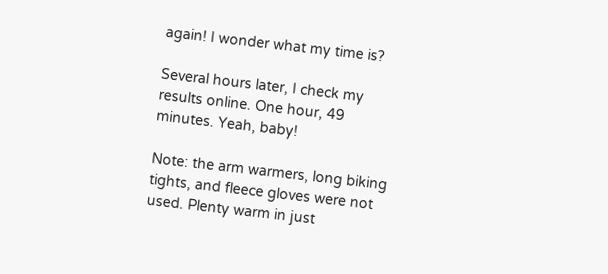again! I wonder what my time is?

Several hours later, I check my results online. One hour, 49 minutes. Yeah, baby!

Note: the arm warmers, long biking tights, and fleece gloves were not used. Plenty warm in just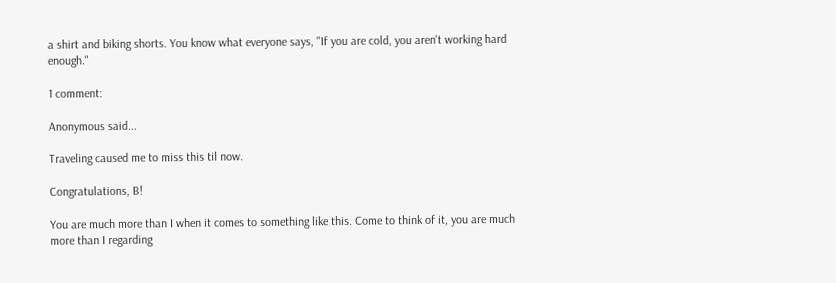a shirt and biking shorts. You know what everyone says, "If you are cold, you aren't working hard enough."

1 comment:

Anonymous said...

Traveling caused me to miss this til now.

Congratulations, B!

You are much more than I when it comes to something like this. Come to think of it, you are much more than I regarding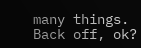many things. Back off, ok?